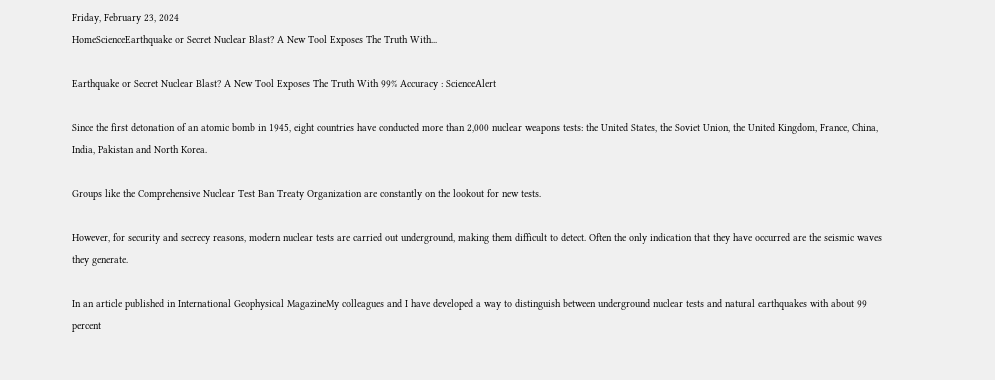Friday, February 23, 2024
HomeScienceEarthquake or Secret Nuclear Blast? A New Tool Exposes The Truth With...

Earthquake or Secret Nuclear Blast? A New Tool Exposes The Truth With 99% Accuracy : ScienceAlert

Since the first detonation of an atomic bomb in 1945, eight countries have conducted more than 2,000 nuclear weapons tests: the United States, the Soviet Union, the United Kingdom, France, China, India, Pakistan and North Korea.

Groups like the Comprehensive Nuclear Test Ban Treaty Organization are constantly on the lookout for new tests.

However, for security and secrecy reasons, modern nuclear tests are carried out underground, making them difficult to detect. Often the only indication that they have occurred are the seismic waves they generate.

In an article published in International Geophysical MagazineMy colleagues and I have developed a way to distinguish between underground nuclear tests and natural earthquakes with about 99 percent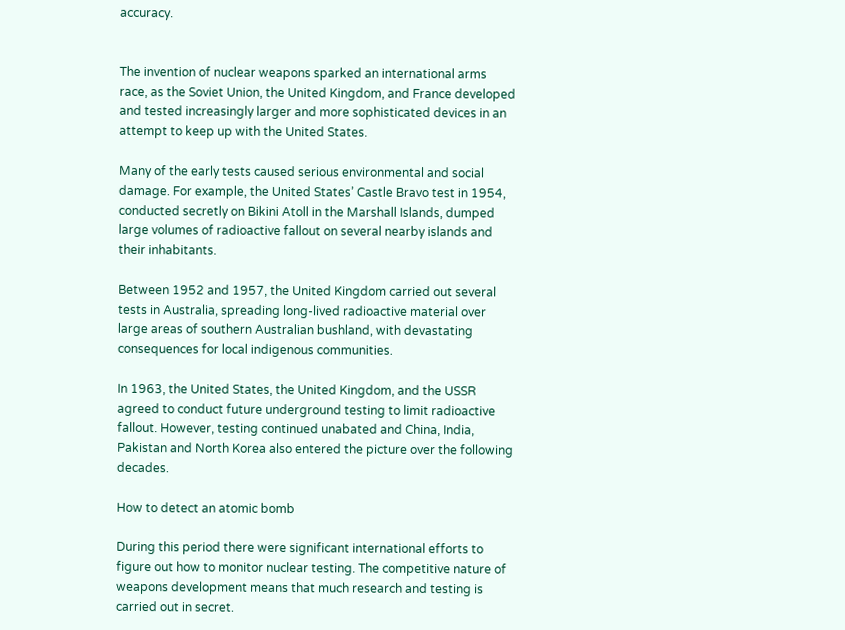accuracy.


The invention of nuclear weapons sparked an international arms race, as the Soviet Union, the United Kingdom, and France developed and tested increasingly larger and more sophisticated devices in an attempt to keep up with the United States.

Many of the early tests caused serious environmental and social damage. For example, the United States’ Castle Bravo test in 1954, conducted secretly on Bikini Atoll in the Marshall Islands, dumped large volumes of radioactive fallout on several nearby islands and their inhabitants.

Between 1952 and 1957, the United Kingdom carried out several tests in Australia, spreading long-lived radioactive material over large areas of southern Australian bushland, with devastating consequences for local indigenous communities.

In 1963, the United States, the United Kingdom, and the USSR agreed to conduct future underground testing to limit radioactive fallout. However, testing continued unabated and China, India, Pakistan and North Korea also entered the picture over the following decades.

How to detect an atomic bomb

During this period there were significant international efforts to figure out how to monitor nuclear testing. The competitive nature of weapons development means that much research and testing is carried out in secret.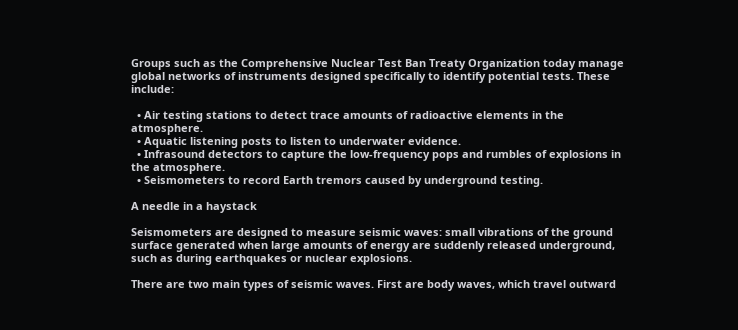Groups such as the Comprehensive Nuclear Test Ban Treaty Organization today manage global networks of instruments designed specifically to identify potential tests. These include:

  • Air testing stations to detect trace amounts of radioactive elements in the atmosphere.
  • Aquatic listening posts to listen to underwater evidence.
  • Infrasound detectors to capture the low-frequency pops and rumbles of explosions in the atmosphere.
  • Seismometers to record Earth tremors caused by underground testing.

A needle in a haystack

Seismometers are designed to measure seismic waves: small vibrations of the ground surface generated when large amounts of energy are suddenly released underground, such as during earthquakes or nuclear explosions.

There are two main types of seismic waves. First are body waves, which travel outward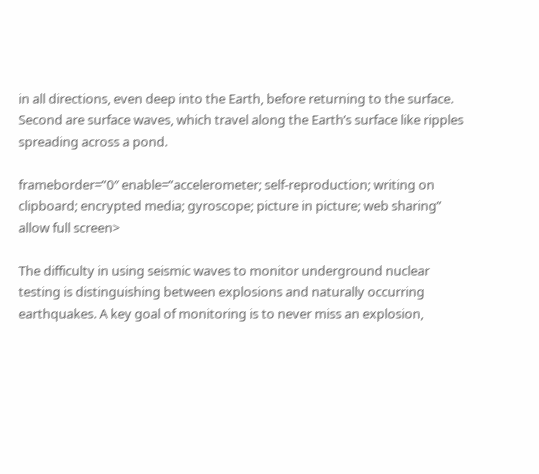in all directions, even deep into the Earth, before returning to the surface. Second are surface waves, which travel along the Earth’s surface like ripples spreading across a pond.

frameborder=”0″ enable=”accelerometer; self-reproduction; writing on clipboard; encrypted media; gyroscope; picture in picture; web sharing” allow full screen>

The difficulty in using seismic waves to monitor underground nuclear testing is distinguishing between explosions and naturally occurring earthquakes. A key goal of monitoring is to never miss an explosion,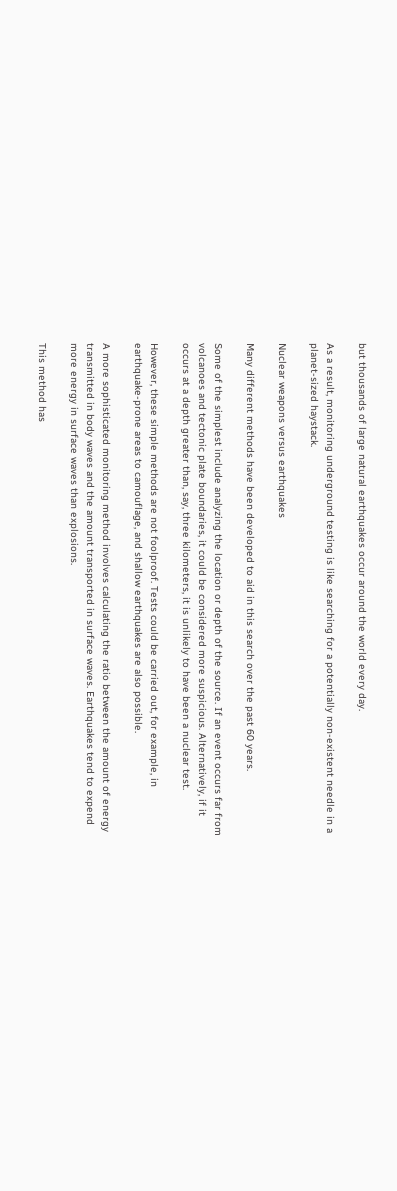but thousands of large natural earthquakes occur around the world every day.

As a result, monitoring underground testing is like searching for a potentially non-existent needle in a planet-sized haystack.

Nuclear weapons versus earthquakes

Many different methods have been developed to aid in this search over the past 60 years.

Some of the simplest include analyzing the location or depth of the source. If an event occurs far from volcanoes and tectonic plate boundaries, it could be considered more suspicious. Alternatively, if it occurs at a depth greater than, say, three kilometers, it is unlikely to have been a nuclear test.

However, these simple methods are not foolproof. Tests could be carried out, for example, in earthquake-prone areas to camouflage, and shallow earthquakes are also possible.

A more sophisticated monitoring method involves calculating the ratio between the amount of energy transmitted in body waves and the amount transported in surface waves. Earthquakes tend to expend more energy in surface waves than explosions.

This method has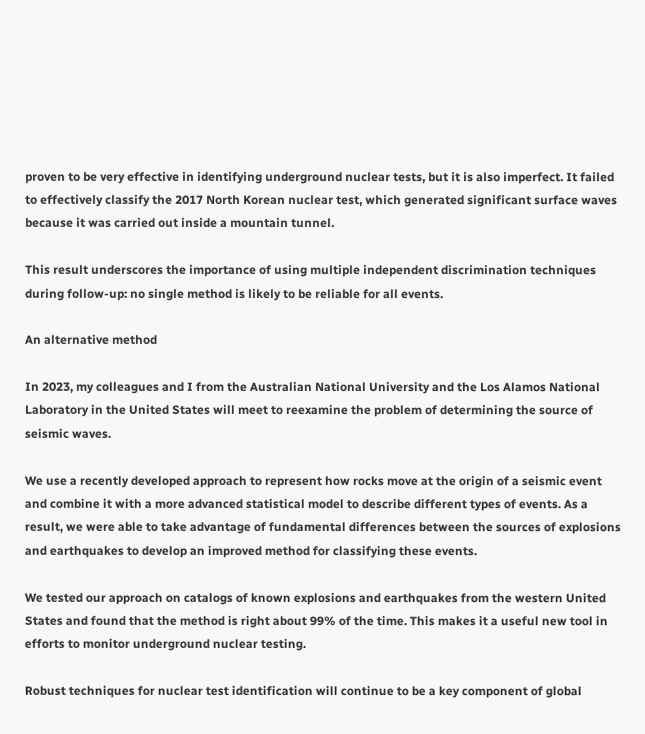proven to be very effective in identifying underground nuclear tests, but it is also imperfect. It failed to effectively classify the 2017 North Korean nuclear test, which generated significant surface waves because it was carried out inside a mountain tunnel.

This result underscores the importance of using multiple independent discrimination techniques during follow-up: no single method is likely to be reliable for all events.

An alternative method

In 2023, my colleagues and I from the Australian National University and the Los Alamos National Laboratory in the United States will meet to reexamine the problem of determining the source of seismic waves.

We use a recently developed approach to represent how rocks move at the origin of a seismic event and combine it with a more advanced statistical model to describe different types of events. As a result, we were able to take advantage of fundamental differences between the sources of explosions and earthquakes to develop an improved method for classifying these events.

We tested our approach on catalogs of known explosions and earthquakes from the western United States and found that the method is right about 99% of the time. This makes it a useful new tool in efforts to monitor underground nuclear testing.

Robust techniques for nuclear test identification will continue to be a key component of global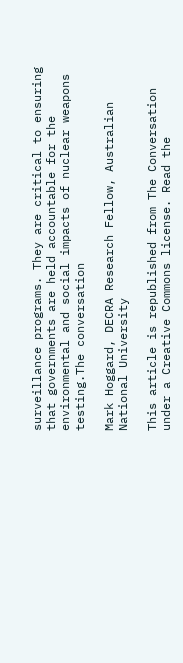surveillance programs. They are critical to ensuring that governments are held accountable for the environmental and social impacts of nuclear weapons testing.The conversation

Mark Hoggard, DECRA Research Fellow, Australian National University

This article is republished from The Conversation under a Creative Commons license. Read the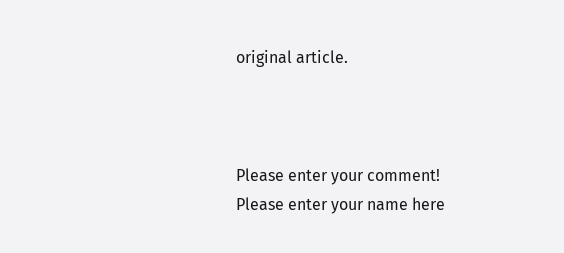original article.



Please enter your comment!
Please enter your name here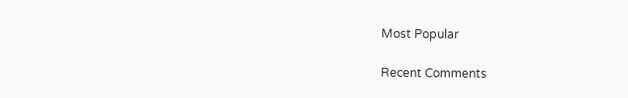Most Popular

Recent Comments